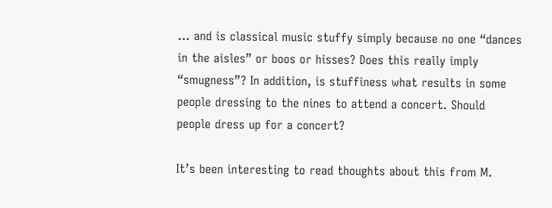… and is classical music stuffy simply because no one “dances in the aisles” or boos or hisses? Does this really imply “smugness”? In addition, is stuffiness what results in some people dressing to the nines to attend a concert. Should people dress up for a concert?

It’s been interesting to read thoughts about this from M.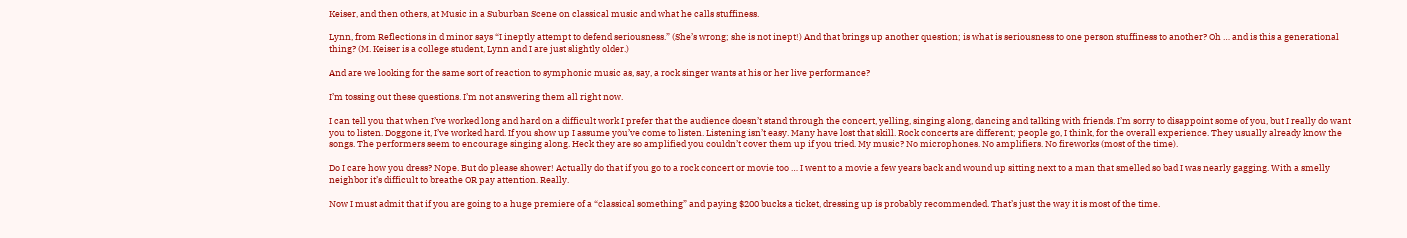Keiser, and then others, at Music in a Suburban Scene on classical music and what he calls stuffiness.

Lynn, from Reflections in d minor says “I ineptly attempt to defend seriousness.” (She’s wrong; she is not inept!) And that brings up another question; is what is seriousness to one person stuffiness to another? Oh … and is this a generational thing? (M. Keiser is a college student, Lynn and I are just slightly older.)

And are we looking for the same sort of reaction to symphonic music as, say, a rock singer wants at his or her live performance?

I’m tossing out these questions. I’m not answering them all right now.

I can tell you that when I’ve worked long and hard on a difficult work I prefer that the audience doesn’t stand through the concert, yelling, singing along, dancing and talking with friends. I’m sorry to disappoint some of you, but I really do want you to listen. Doggone it, I’ve worked hard. If you show up I assume you’ve come to listen. Listening isn’t easy. Many have lost that skill. Rock concerts are different; people go, I think, for the overall experience. They usually already know the songs. The performers seem to encourage singing along. Heck they are so amplified you couldn’t cover them up if you tried. My music? No microphones. No amplifiers. No fireworks (most of the time).

Do I care how you dress? Nope. But do please shower! Actually do that if you go to a rock concert or movie too … I went to a movie a few years back and wound up sitting next to a man that smelled so bad I was nearly gagging. With a smelly neighbor it’s difficult to breathe OR pay attention. Really.

Now I must admit that if you are going to a huge premiere of a “classical something” and paying $200 bucks a ticket, dressing up is probably recommended. That’s just the way it is most of the time.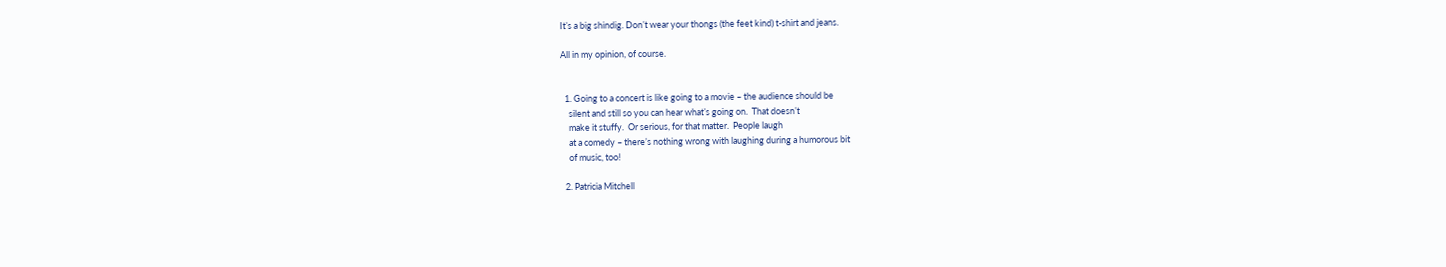It’s a big shindig. Don’t wear your thongs (the feet kind) t-shirt and jeans.

All in my opinion, of course.


  1. Going to a concert is like going to a movie – the audience should be
    silent and still so you can hear what’s going on.  That doesn’t
    make it stuffy.  Or serious, for that matter.  People laugh
    at a comedy – there’s nothing wrong with laughing during a humorous bit
    of music, too!

  2. Patricia Mitchell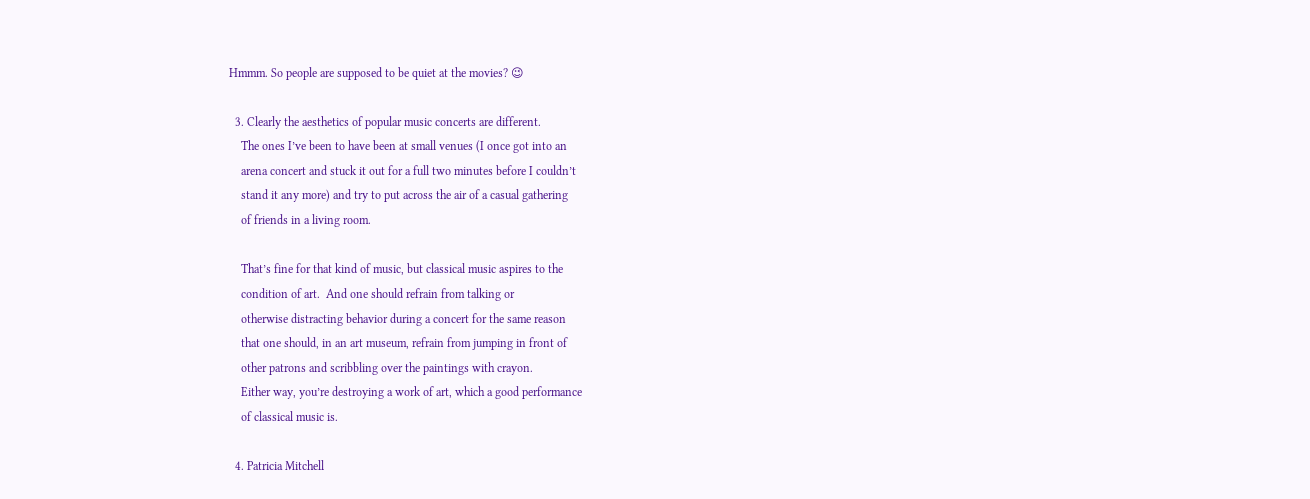Hmmm. So people are supposed to be quiet at the movies? 😉

  3. Clearly the aesthetics of popular music concerts are different.
    The ones I’ve been to have been at small venues (I once got into an
    arena concert and stuck it out for a full two minutes before I couldn’t
    stand it any more) and try to put across the air of a casual gathering
    of friends in a living room.

    That’s fine for that kind of music, but classical music aspires to the
    condition of art.  And one should refrain from talking or
    otherwise distracting behavior during a concert for the same reason
    that one should, in an art museum, refrain from jumping in front of
    other patrons and scribbling over the paintings with crayon.
    Either way, you’re destroying a work of art, which a good performance
    of classical music is.

  4. Patricia Mitchell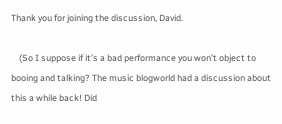Thank you for joining the discussion, David.

    (So I suppose if it’s a bad performance you won’t object to booing and talking? The music blogworld had a discussion about this a while back! Did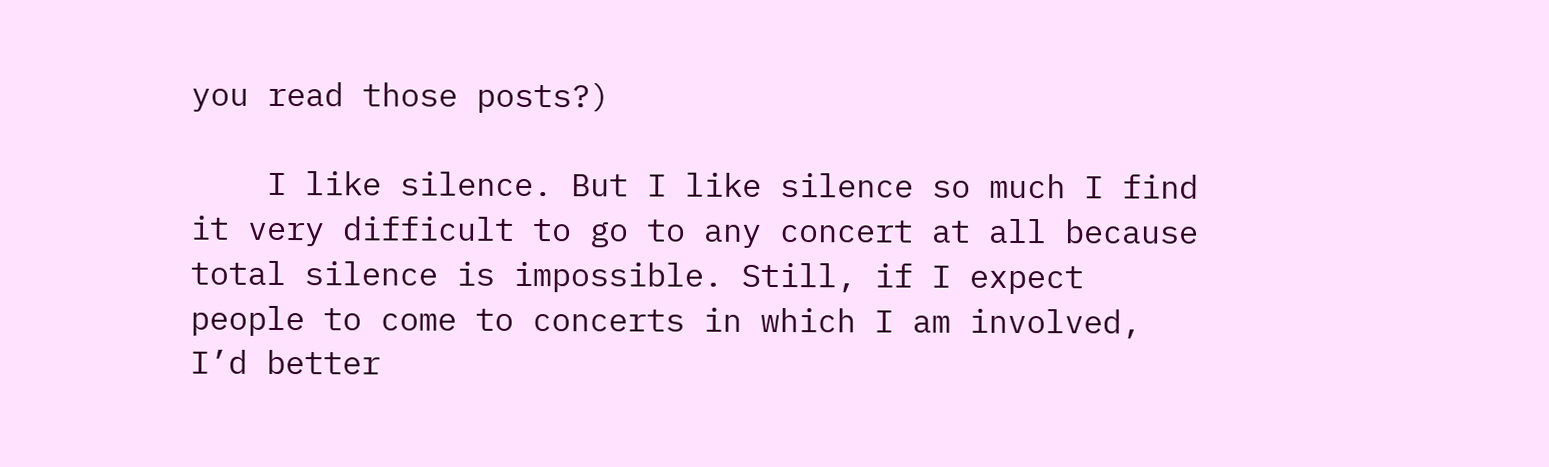you read those posts?)

    I like silence. But I like silence so much I find it very difficult to go to any concert at all because total silence is impossible. Still, if I expect people to come to concerts in which I am involved, I’d better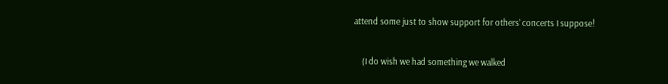attend some just to show support for others’ concerts I suppose!

    (I do wish we had something we walked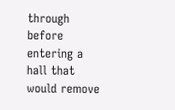through before entering a hall that would remove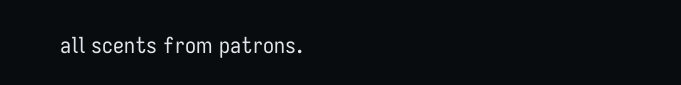all scents from patrons.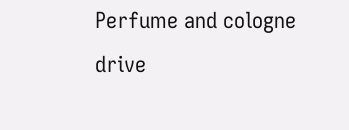Perfume and cologne drive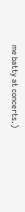me batty at concerts.)